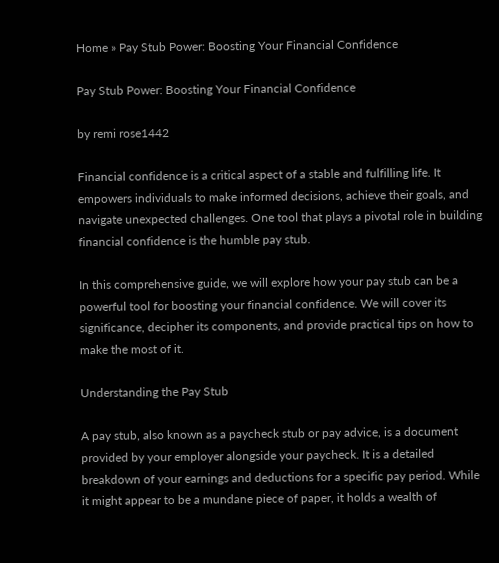Home » Pay Stub Power: Boosting Your Financial Confidence

Pay Stub Power: Boosting Your Financial Confidence

by remi rose1442

Financial confidence is a critical aspect of a stable and fulfilling life. It empowers individuals to make informed decisions, achieve their goals, and navigate unexpected challenges. One tool that plays a pivotal role in building financial confidence is the humble pay stub.

In this comprehensive guide, we will explore how your pay stub can be a powerful tool for boosting your financial confidence. We will cover its significance, decipher its components, and provide practical tips on how to make the most of it.

Understanding the Pay Stub

A pay stub, also known as a paycheck stub or pay advice, is a document provided by your employer alongside your paycheck. It is a detailed breakdown of your earnings and deductions for a specific pay period. While it might appear to be a mundane piece of paper, it holds a wealth of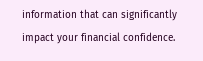information that can significantly impact your financial confidence.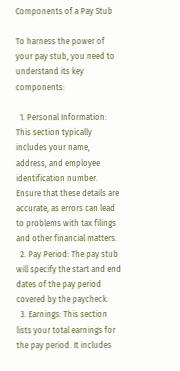Components of a Pay Stub

To harness the power of your pay stub, you need to understand its key components:

  1. Personal Information: This section typically includes your name, address, and employee identification number. Ensure that these details are accurate, as errors can lead to problems with tax filings and other financial matters.
  2. Pay Period: The pay stub will specify the start and end dates of the pay period covered by the paycheck.
  3. Earnings: This section lists your total earnings for the pay period. It includes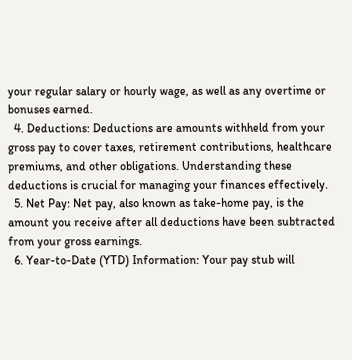your regular salary or hourly wage, as well as any overtime or bonuses earned.
  4. Deductions: Deductions are amounts withheld from your gross pay to cover taxes, retirement contributions, healthcare premiums, and other obligations. Understanding these deductions is crucial for managing your finances effectively.
  5. Net Pay: Net pay, also known as take-home pay, is the amount you receive after all deductions have been subtracted from your gross earnings.
  6. Year-to-Date (YTD) Information: Your pay stub will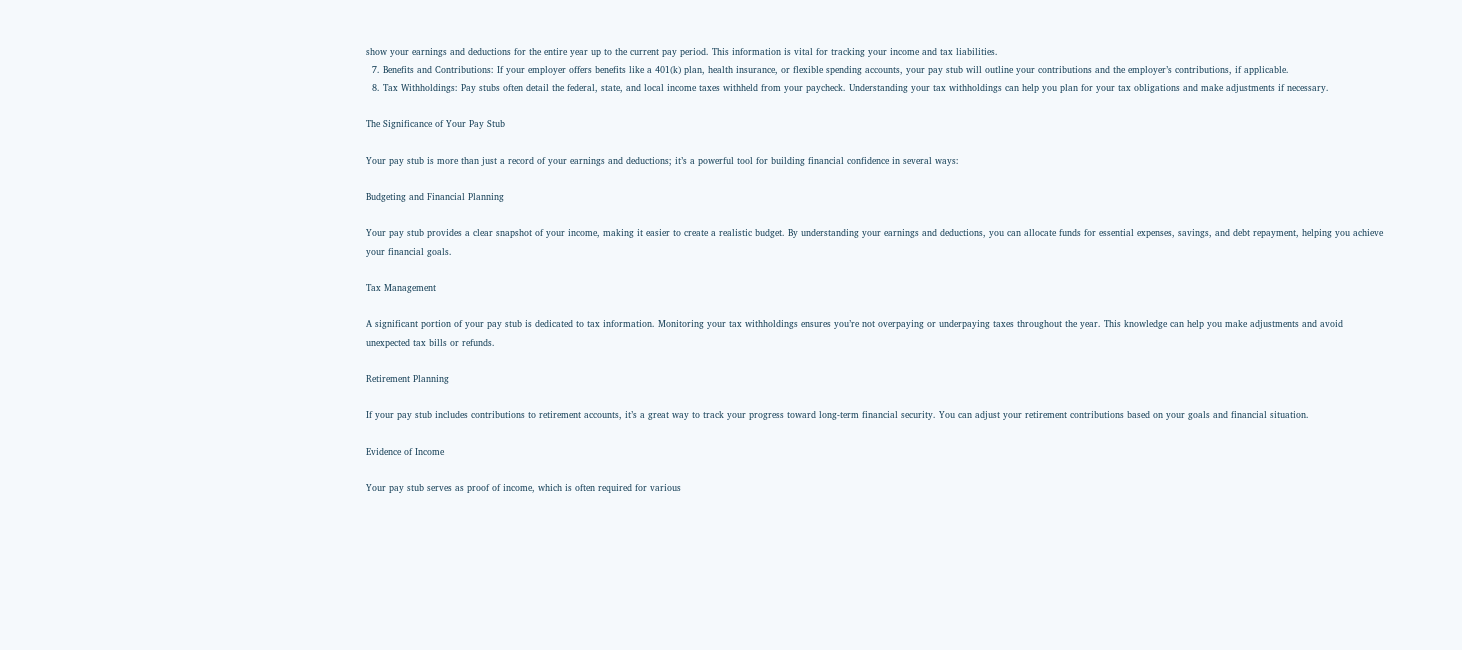show your earnings and deductions for the entire year up to the current pay period. This information is vital for tracking your income and tax liabilities.
  7. Benefits and Contributions: If your employer offers benefits like a 401(k) plan, health insurance, or flexible spending accounts, your pay stub will outline your contributions and the employer’s contributions, if applicable.
  8. Tax Withholdings: Pay stubs often detail the federal, state, and local income taxes withheld from your paycheck. Understanding your tax withholdings can help you plan for your tax obligations and make adjustments if necessary.

The Significance of Your Pay Stub

Your pay stub is more than just a record of your earnings and deductions; it’s a powerful tool for building financial confidence in several ways:

Budgeting and Financial Planning

Your pay stub provides a clear snapshot of your income, making it easier to create a realistic budget. By understanding your earnings and deductions, you can allocate funds for essential expenses, savings, and debt repayment, helping you achieve your financial goals.

Tax Management

A significant portion of your pay stub is dedicated to tax information. Monitoring your tax withholdings ensures you’re not overpaying or underpaying taxes throughout the year. This knowledge can help you make adjustments and avoid unexpected tax bills or refunds.

Retirement Planning

If your pay stub includes contributions to retirement accounts, it’s a great way to track your progress toward long-term financial security. You can adjust your retirement contributions based on your goals and financial situation.

Evidence of Income

Your pay stub serves as proof of income, which is often required for various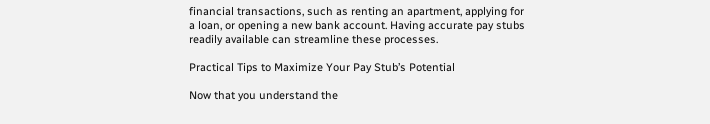financial transactions, such as renting an apartment, applying for a loan, or opening a new bank account. Having accurate pay stubs readily available can streamline these processes.

Practical Tips to Maximize Your Pay Stub’s Potential

Now that you understand the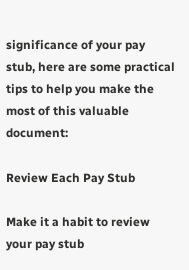significance of your pay stub, here are some practical tips to help you make the most of this valuable document:

Review Each Pay Stub

Make it a habit to review your pay stub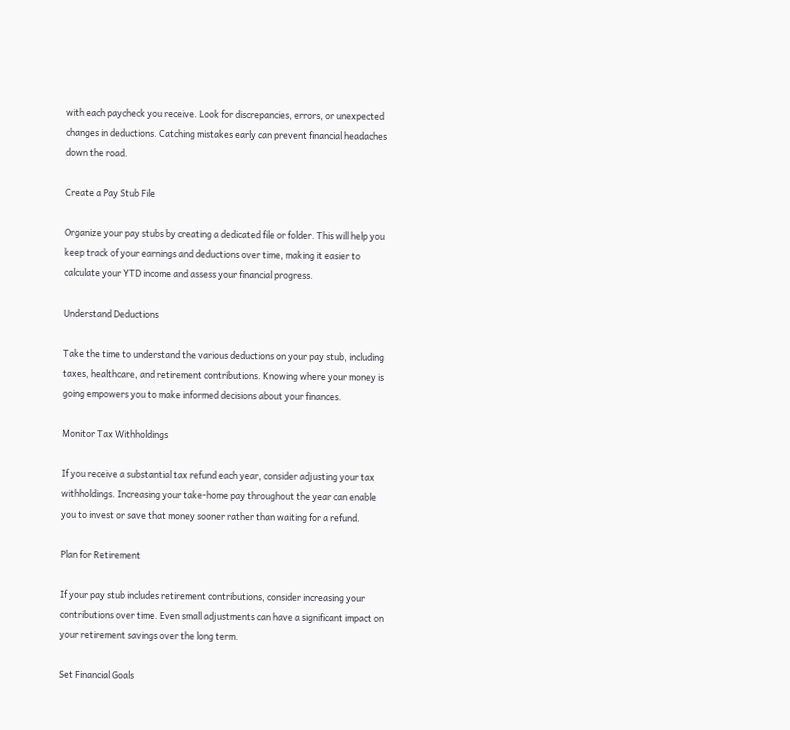with each paycheck you receive. Look for discrepancies, errors, or unexpected changes in deductions. Catching mistakes early can prevent financial headaches down the road.

Create a Pay Stub File

Organize your pay stubs by creating a dedicated file or folder. This will help you keep track of your earnings and deductions over time, making it easier to calculate your YTD income and assess your financial progress.

Understand Deductions

Take the time to understand the various deductions on your pay stub, including taxes, healthcare, and retirement contributions. Knowing where your money is going empowers you to make informed decisions about your finances.

Monitor Tax Withholdings

If you receive a substantial tax refund each year, consider adjusting your tax withholdings. Increasing your take-home pay throughout the year can enable you to invest or save that money sooner rather than waiting for a refund.

Plan for Retirement

If your pay stub includes retirement contributions, consider increasing your contributions over time. Even small adjustments can have a significant impact on your retirement savings over the long term.

Set Financial Goals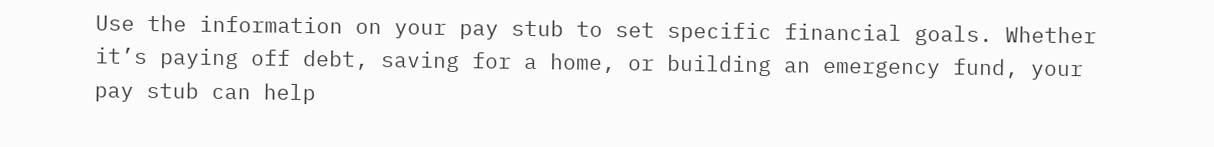Use the information on your pay stub to set specific financial goals. Whether it’s paying off debt, saving for a home, or building an emergency fund, your pay stub can help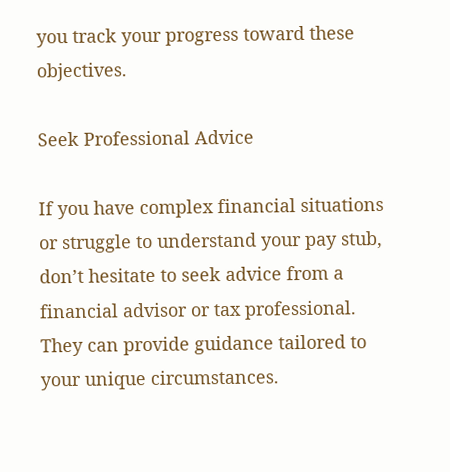you track your progress toward these objectives.

Seek Professional Advice

If you have complex financial situations or struggle to understand your pay stub, don’t hesitate to seek advice from a financial advisor or tax professional. They can provide guidance tailored to your unique circumstances.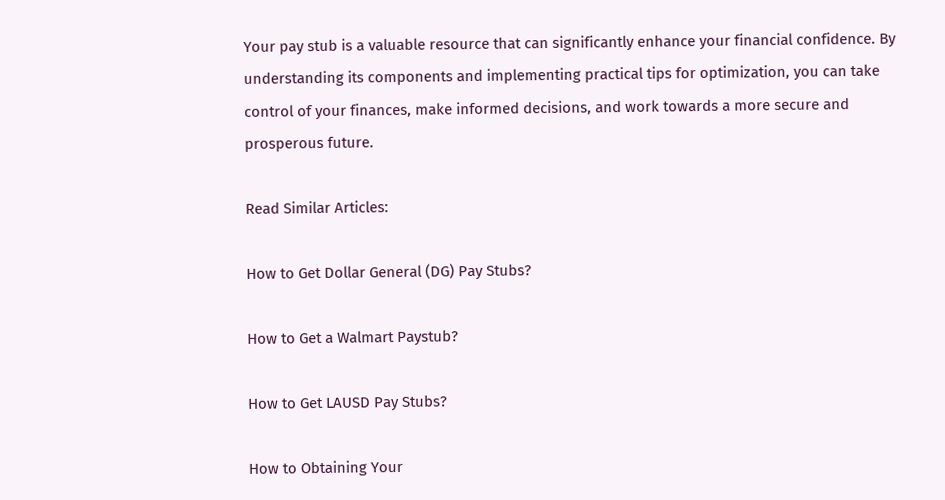Your pay stub is a valuable resource that can significantly enhance your financial confidence. By understanding its components and implementing practical tips for optimization, you can take control of your finances, make informed decisions, and work towards a more secure and prosperous future.

Read Similar Articles:

How to Get Dollar General (DG) Pay Stubs?

How to Get a Walmart Paystub?

How to Get LAUSD Pay Stubs?

How to Obtaining Your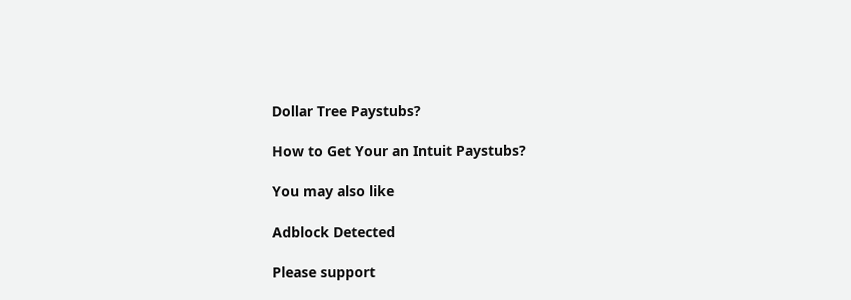Dollar Tree Paystubs?

How to Get Your an Intuit Paystubs?

You may also like

Adblock Detected

Please support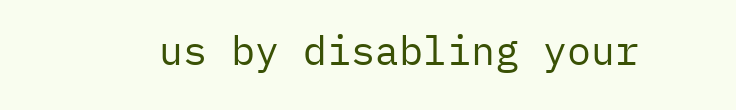us by disabling your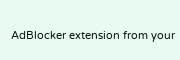AdBlocker extension from your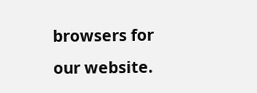browsers for our website.